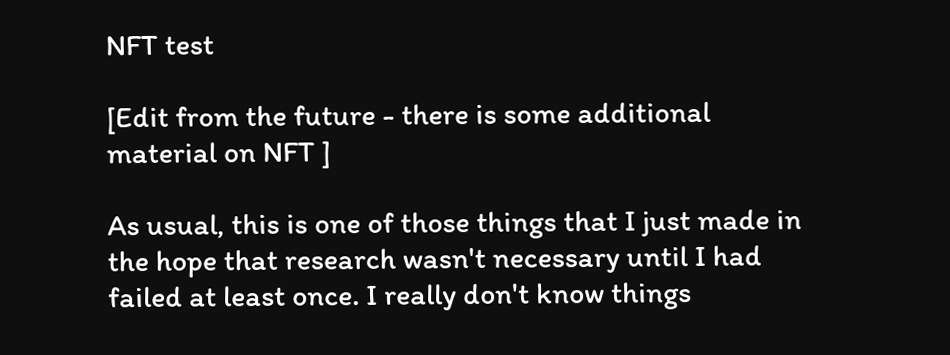NFT test

[Edit from the future - there is some additional material on NFT ]

As usual, this is one of those things that I just made in the hope that research wasn't necessary until I had failed at least once. I really don't know things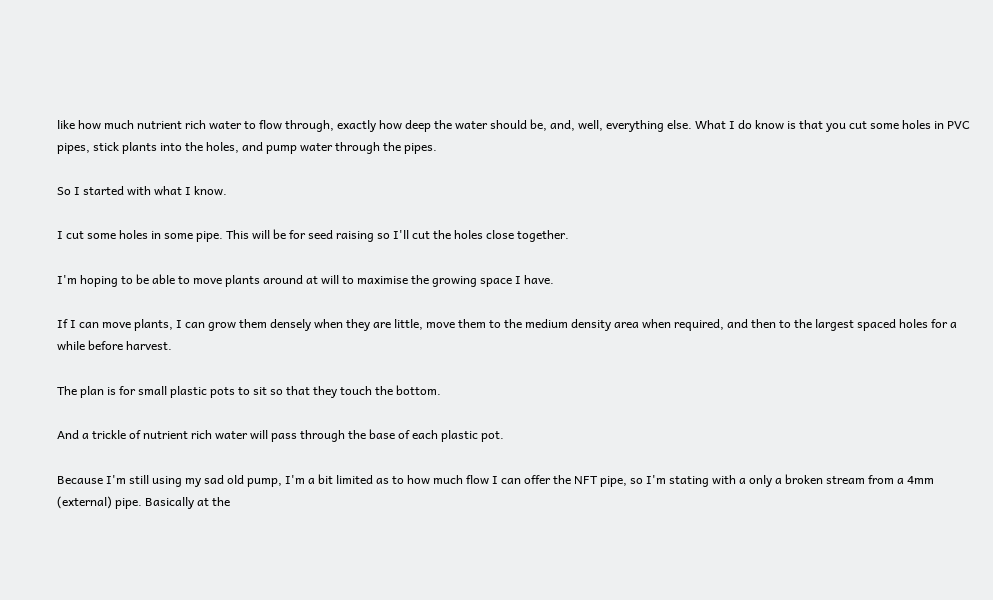like how much nutrient rich water to flow through, exactly how deep the water should be, and, well, everything else. What I do know is that you cut some holes in PVC pipes, stick plants into the holes, and pump water through the pipes.

So I started with what I know.

I cut some holes in some pipe. This will be for seed raising so I'll cut the holes close together.

I'm hoping to be able to move plants around at will to maximise the growing space I have.

If I can move plants, I can grow them densely when they are little, move them to the medium density area when required, and then to the largest spaced holes for a while before harvest.

The plan is for small plastic pots to sit so that they touch the bottom.

And a trickle of nutrient rich water will pass through the base of each plastic pot.

Because I'm still using my sad old pump, I'm a bit limited as to how much flow I can offer the NFT pipe, so I'm stating with a only a broken stream from a 4mm (external) pipe. Basically at the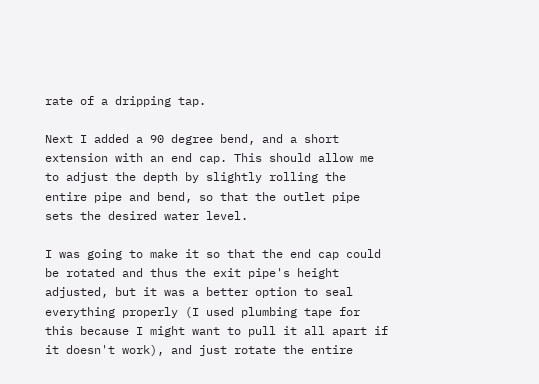rate of a dripping tap.

Next I added a 90 degree bend, and a short extension with an end cap. This should allow me to adjust the depth by slightly rolling the entire pipe and bend, so that the outlet pipe sets the desired water level.

I was going to make it so that the end cap could be rotated and thus the exit pipe's height adjusted, but it was a better option to seal everything properly (I used plumbing tape for this because I might want to pull it all apart if it doesn't work), and just rotate the entire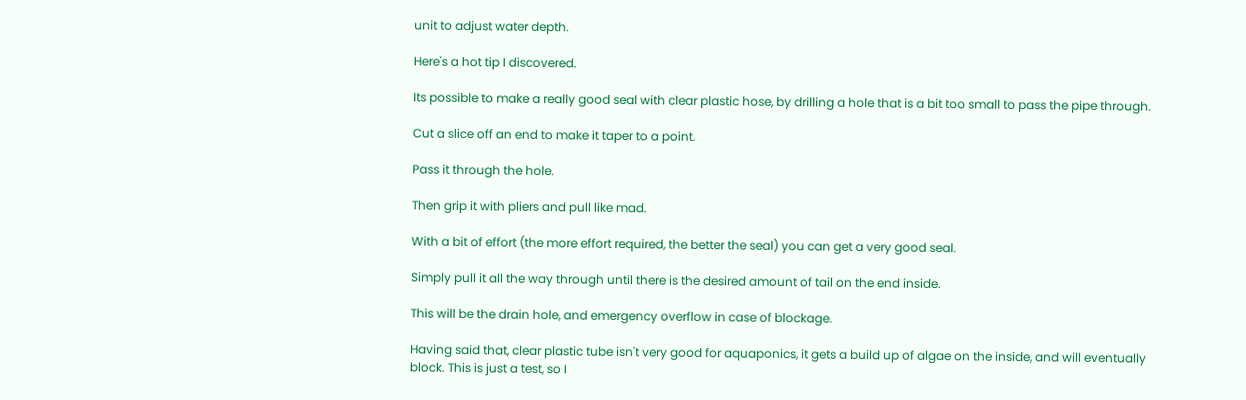unit to adjust water depth.

Here's a hot tip I discovered.

Its possible to make a really good seal with clear plastic hose, by drilling a hole that is a bit too small to pass the pipe through.

Cut a slice off an end to make it taper to a point.

Pass it through the hole.

Then grip it with pliers and pull like mad.

With a bit of effort (the more effort required, the better the seal) you can get a very good seal.

Simply pull it all the way through until there is the desired amount of tail on the end inside.

This will be the drain hole, and emergency overflow in case of blockage.

Having said that, clear plastic tube isn't very good for aquaponics, it gets a build up of algae on the inside, and will eventually block. This is just a test, so I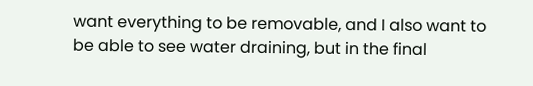want everything to be removable, and I also want to be able to see water draining, but in the final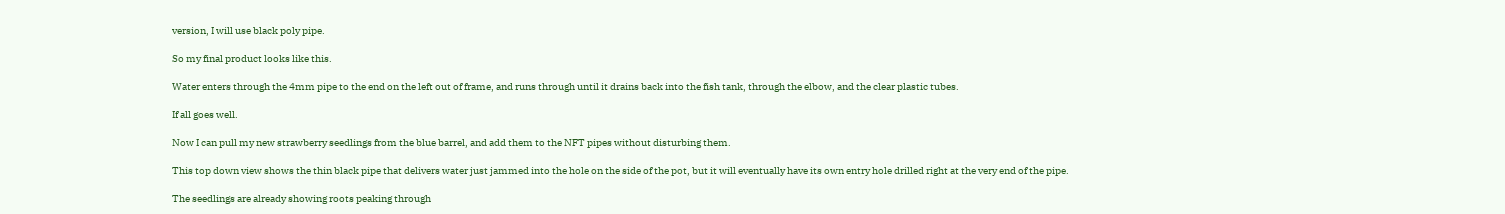version, I will use black poly pipe.

So my final product looks like this.

Water enters through the 4mm pipe to the end on the left out of frame, and runs through until it drains back into the fish tank, through the elbow, and the clear plastic tubes.

If all goes well.

Now I can pull my new strawberry seedlings from the blue barrel, and add them to the NFT pipes without disturbing them.

This top down view shows the thin black pipe that delivers water just jammed into the hole on the side of the pot, but it will eventually have its own entry hole drilled right at the very end of the pipe.

The seedlings are already showing roots peaking through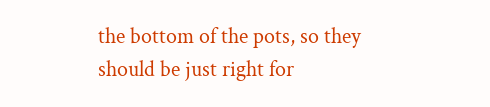the bottom of the pots, so they should be just right for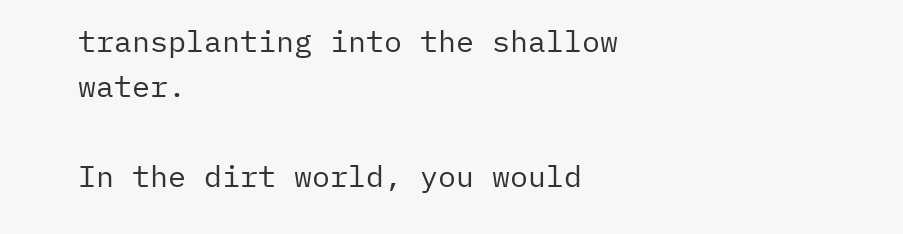transplanting into the shallow water.

In the dirt world, you would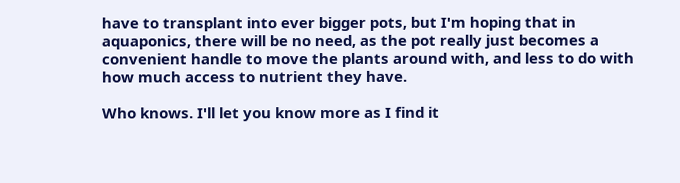have to transplant into ever bigger pots, but I'm hoping that in aquaponics, there will be no need, as the pot really just becomes a convenient handle to move the plants around with, and less to do with how much access to nutrient they have.

Who knows. I'll let you know more as I find it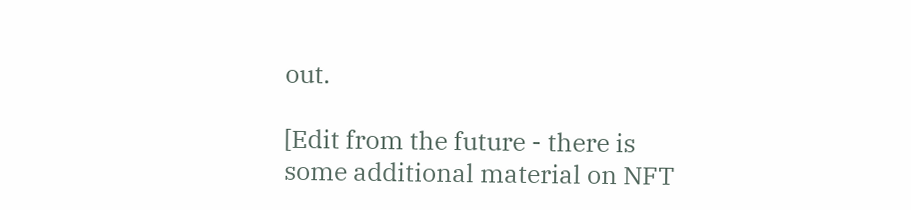out.

[Edit from the future - there is some additional material on NFT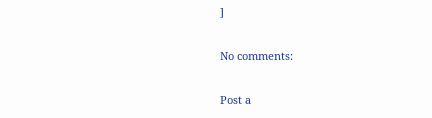]

No comments:

Post a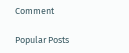Comment

Popular Posts